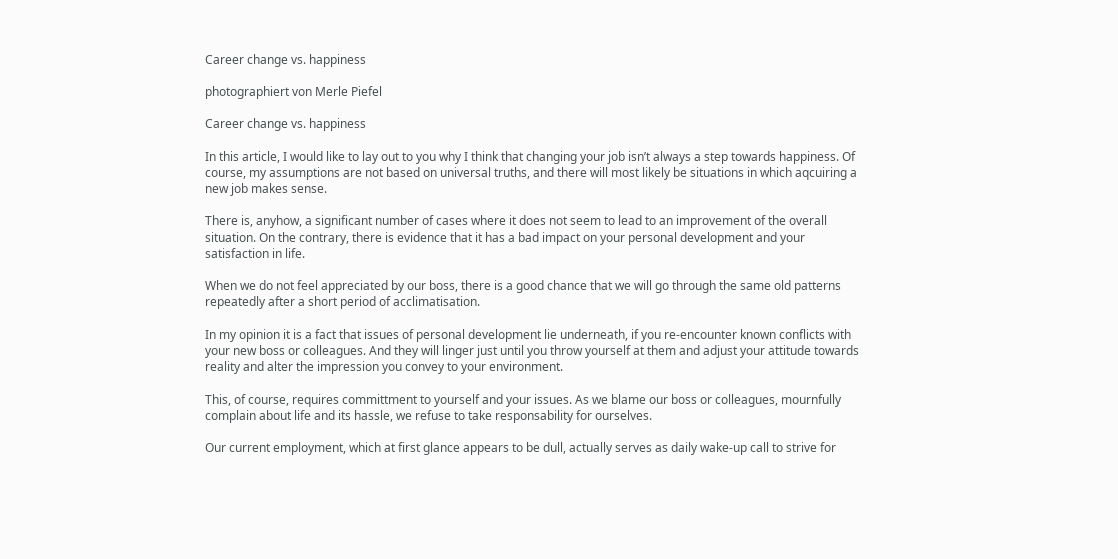Career change vs. happiness

photographiert von Merle Piefel

Career change vs. happiness

In this article, I would like to lay out to you why I think that changing your job isn’t always a step towards happiness. Of course, my assumptions are not based on universal truths, and there will most likely be situations in which aqcuiring a new job makes sense.

There is, anyhow, a significant number of cases where it does not seem to lead to an improvement of the overall situation. On the contrary, there is evidence that it has a bad impact on your personal development and your satisfaction in life.

When we do not feel appreciated by our boss, there is a good chance that we will go through the same old patterns repeatedly after a short period of acclimatisation.

In my opinion it is a fact that issues of personal development lie underneath, if you re-encounter known conflicts with your new boss or colleagues. And they will linger just until you throw yourself at them and adjust your attitude towards reality and alter the impression you convey to your environment.

This, of course, requires committment to yourself and your issues. As we blame our boss or colleagues, mournfully complain about life and its hassle, we refuse to take responsability for ourselves.

Our current employment, which at first glance appears to be dull, actually serves as daily wake-up call to strive for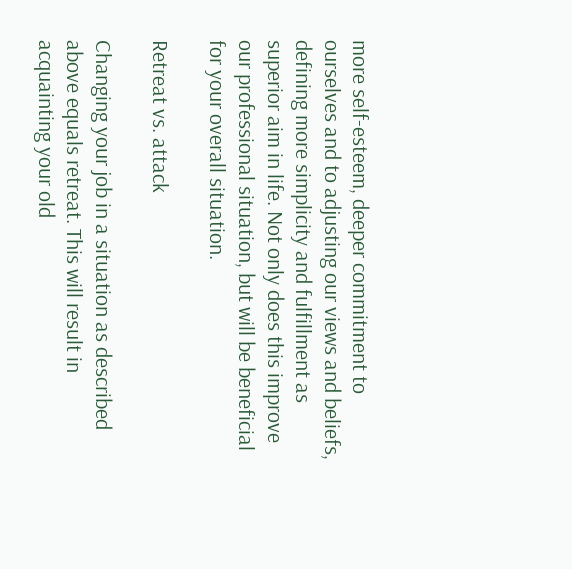more self-esteem, deeper commitment to ourselves and to adjusting our views and beliefs, defining more simplicity and fulfillment as superior aim in life. Not only does this improve our professional situation, but will be beneficial for your overall situation.

Retreat vs. attack

Changing your job in a situation as described above equals retreat. This will result in acquainting your old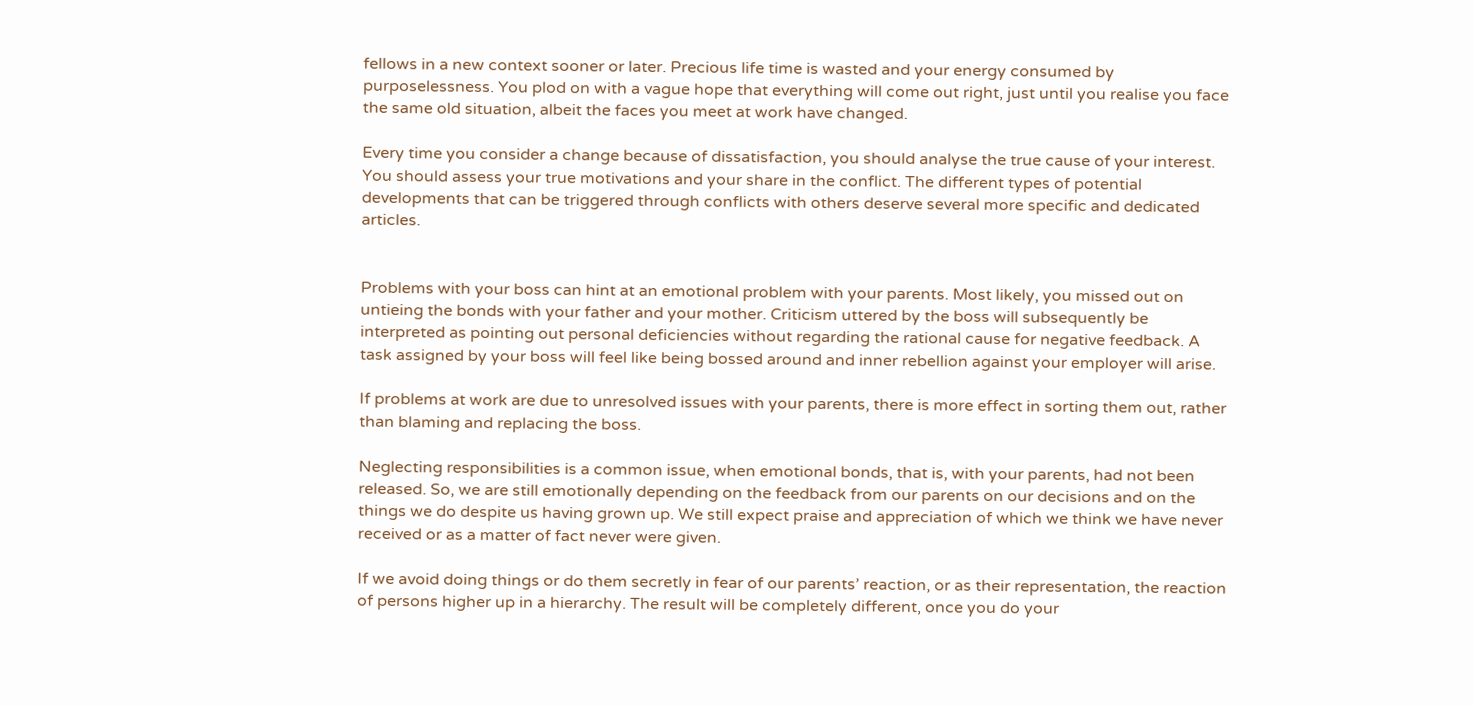fellows in a new context sooner or later. Precious life time is wasted and your energy consumed by purposelessness. You plod on with a vague hope that everything will come out right, just until you realise you face the same old situation, albeit the faces you meet at work have changed.

Every time you consider a change because of dissatisfaction, you should analyse the true cause of your interest. You should assess your true motivations and your share in the conflict. The different types of potential developments that can be triggered through conflicts with others deserve several more specific and dedicated articles.


Problems with your boss can hint at an emotional problem with your parents. Most likely, you missed out on untieing the bonds with your father and your mother. Criticism uttered by the boss will subsequently be interpreted as pointing out personal deficiencies without regarding the rational cause for negative feedback. A task assigned by your boss will feel like being bossed around and inner rebellion against your employer will arise.

If problems at work are due to unresolved issues with your parents, there is more effect in sorting them out, rather than blaming and replacing the boss.

Neglecting responsibilities is a common issue, when emotional bonds, that is, with your parents, had not been released. So, we are still emotionally depending on the feedback from our parents on our decisions and on the things we do despite us having grown up. We still expect praise and appreciation of which we think we have never received or as a matter of fact never were given.

If we avoid doing things or do them secretly in fear of our parents’ reaction, or as their representation, the reaction of persons higher up in a hierarchy. The result will be completely different, once you do your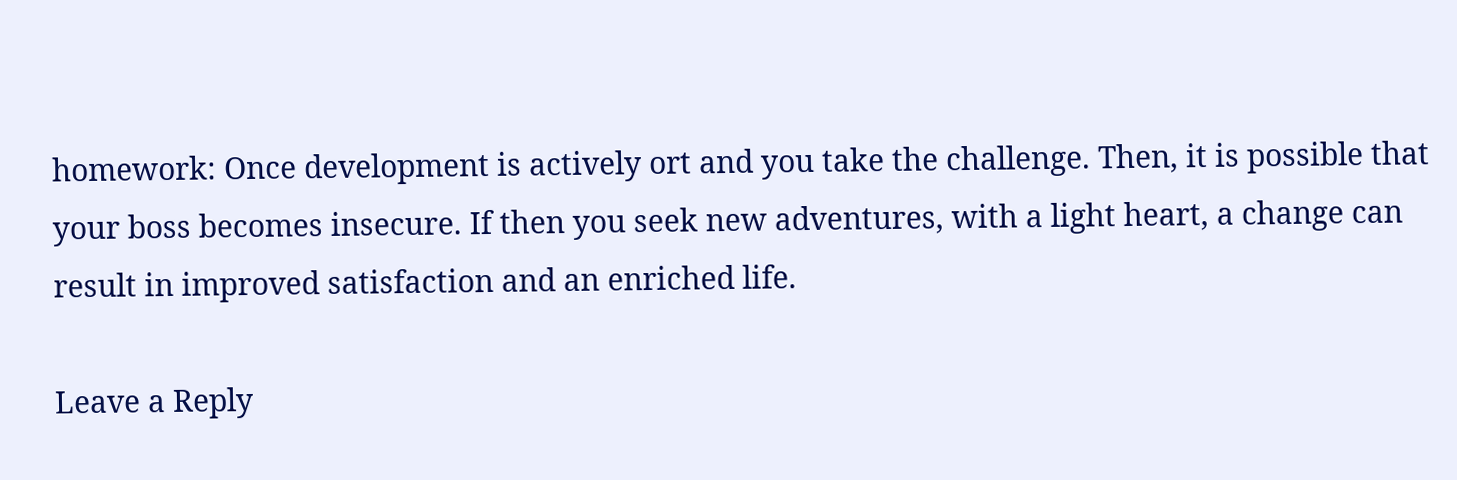homework: Once development is actively ort and you take the challenge. Then, it is possible that your boss becomes insecure. If then you seek new adventures, with a light heart, a change can result in improved satisfaction and an enriched life.

Leave a Reply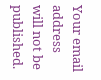Your email address will not be published.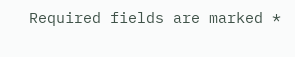Required fields are marked *